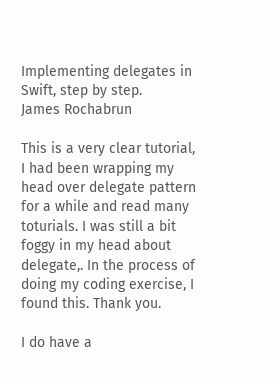Implementing delegates in Swift, step by step.
James Rochabrun

This is a very clear tutorial, I had been wrapping my head over delegate pattern for a while and read many toturials. I was still a bit foggy in my head about delegate,. In the process of doing my coding exercise, I found this. Thank you.

I do have a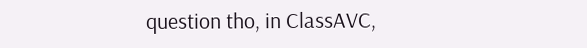question tho, in ClassAVC,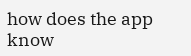how does the app know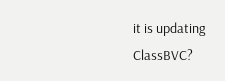it is updating ClassBVC?